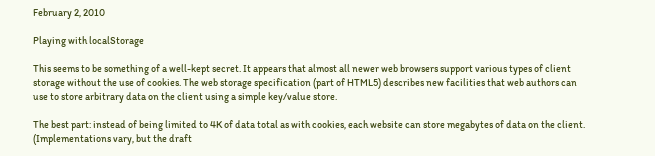February 2, 2010

Playing with localStorage

This seems to be something of a well-kept secret. It appears that almost all newer web browsers support various types of client storage without the use of cookies. The web storage specification (part of HTML5) describes new facilities that web authors can use to store arbitrary data on the client using a simple key/value store.

The best part: instead of being limited to 4K of data total as with cookies, each website can store megabytes of data on the client. (Implementations vary, but the draft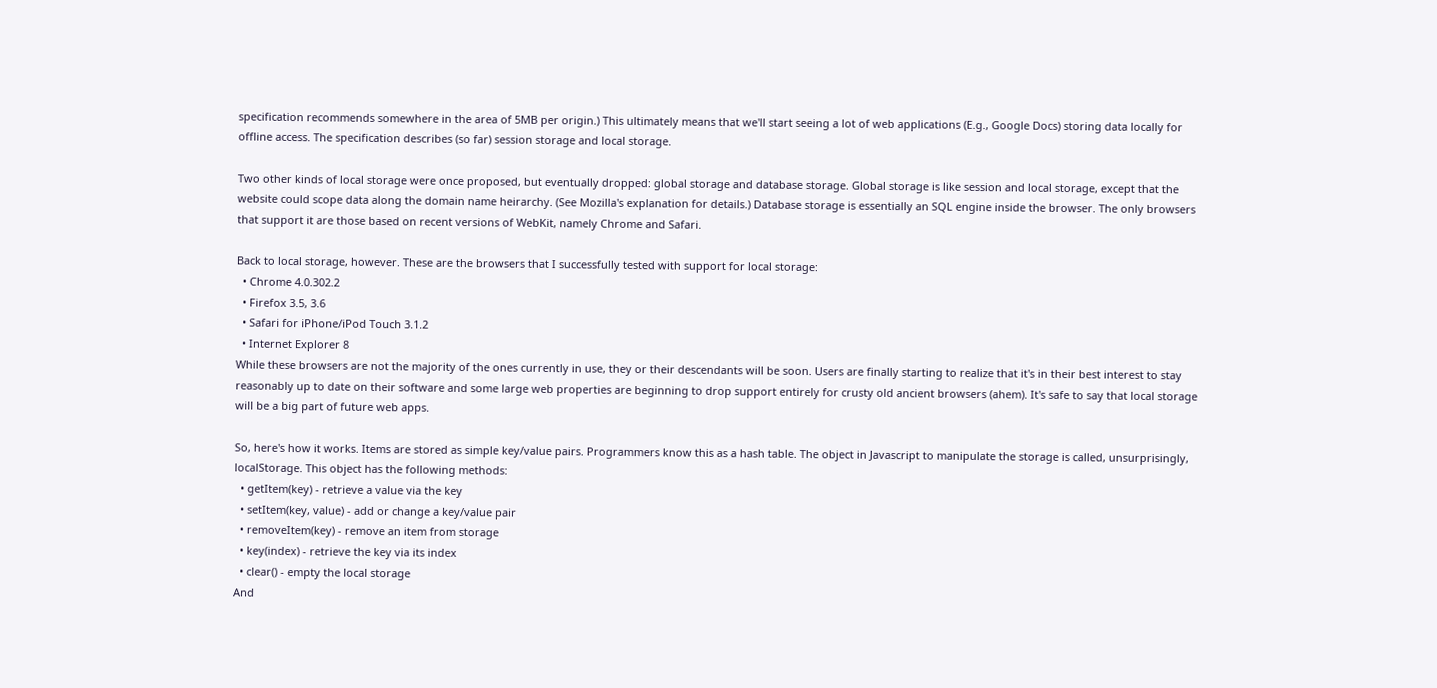specification recommends somewhere in the area of 5MB per origin.) This ultimately means that we'll start seeing a lot of web applications (E.g., Google Docs) storing data locally for offline access. The specification describes (so far) session storage and local storage.

Two other kinds of local storage were once proposed, but eventually dropped: global storage and database storage. Global storage is like session and local storage, except that the website could scope data along the domain name heirarchy. (See Mozilla's explanation for details.) Database storage is essentially an SQL engine inside the browser. The only browsers that support it are those based on recent versions of WebKit, namely Chrome and Safari.

Back to local storage, however. These are the browsers that I successfully tested with support for local storage:
  • Chrome 4.0.302.2
  • Firefox 3.5, 3.6
  • Safari for iPhone/iPod Touch 3.1.2
  • Internet Explorer 8
While these browsers are not the majority of the ones currently in use, they or their descendants will be soon. Users are finally starting to realize that it's in their best interest to stay reasonably up to date on their software and some large web properties are beginning to drop support entirely for crusty old ancient browsers (ahem). It's safe to say that local storage will be a big part of future web apps.

So, here's how it works. Items are stored as simple key/value pairs. Programmers know this as a hash table. The object in Javascript to manipulate the storage is called, unsurprisingly, localStorage. This object has the following methods:
  • getItem(key) - retrieve a value via the key
  • setItem(key, value) - add or change a key/value pair
  • removeItem(key) - remove an item from storage
  • key(index) - retrieve the key via its index
  • clear() - empty the local storage
And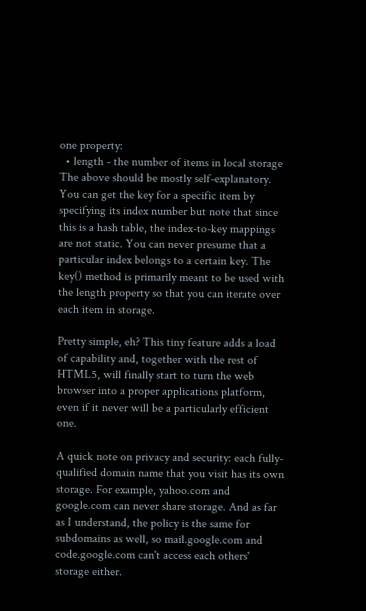one property:
  • length - the number of items in local storage
The above should be mostly self-explanatory. You can get the key for a specific item by specifying its index number but note that since this is a hash table, the index-to-key mappings are not static. You can never presume that a particular index belongs to a certain key. The key() method is primarily meant to be used with the length property so that you can iterate over each item in storage.

Pretty simple, eh? This tiny feature adds a load of capability and, together with the rest of HTML5, will finally start to turn the web browser into a proper applications platform, even if it never will be a particularly efficient one.

A quick note on privacy and security: each fully-qualified domain name that you visit has its own storage. For example, yahoo.com and google.com can never share storage. And as far as I understand, the policy is the same for subdomains as well, so mail.google.com and code.google.com can't access each others' storage either.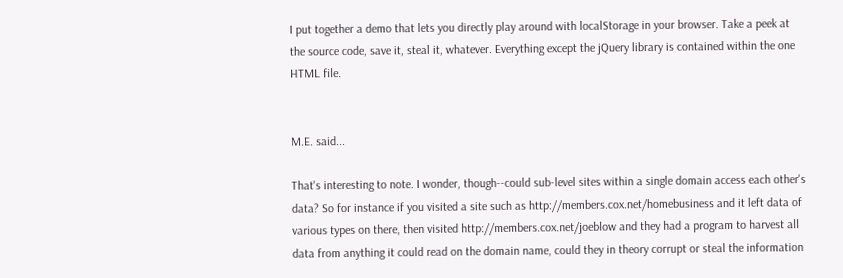I put together a demo that lets you directly play around with localStorage in your browser. Take a peek at the source code, save it, steal it, whatever. Everything except the jQuery library is contained within the one HTML file.


M.E. said...

That's interesting to note. I wonder, though--could sub-level sites within a single domain access each other's data? So for instance if you visited a site such as http://members.cox.net/homebusiness and it left data of various types on there, then visited http://members.cox.net/joeblow and they had a program to harvest all data from anything it could read on the domain name, could they in theory corrupt or steal the information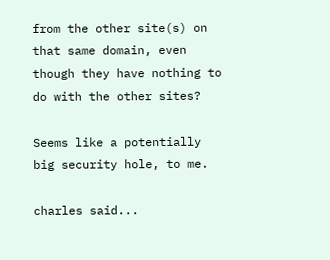from the other site(s) on that same domain, even though they have nothing to do with the other sites?

Seems like a potentially big security hole, to me.

charles said...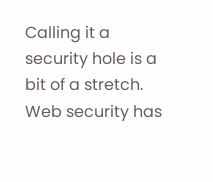Calling it a security hole is a bit of a stretch. Web security has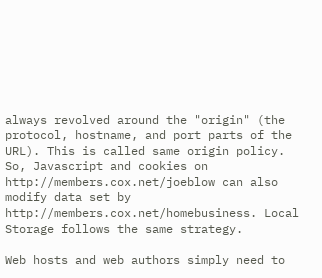always revolved around the "origin" (the protocol, hostname, and port parts of the URL). This is called same origin policy. So, Javascript and cookies on http://members.cox.net/joeblow can also modify data set by http://members.cox.net/homebusiness. Local Storage follows the same strategy.

Web hosts and web authors simply need to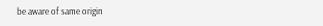be aware of same origin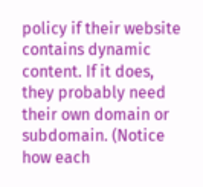policy if their website contains dynamic content. If it does, they probably need their own domain or subdomain. (Notice how each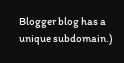Blogger blog has a unique subdomain.)